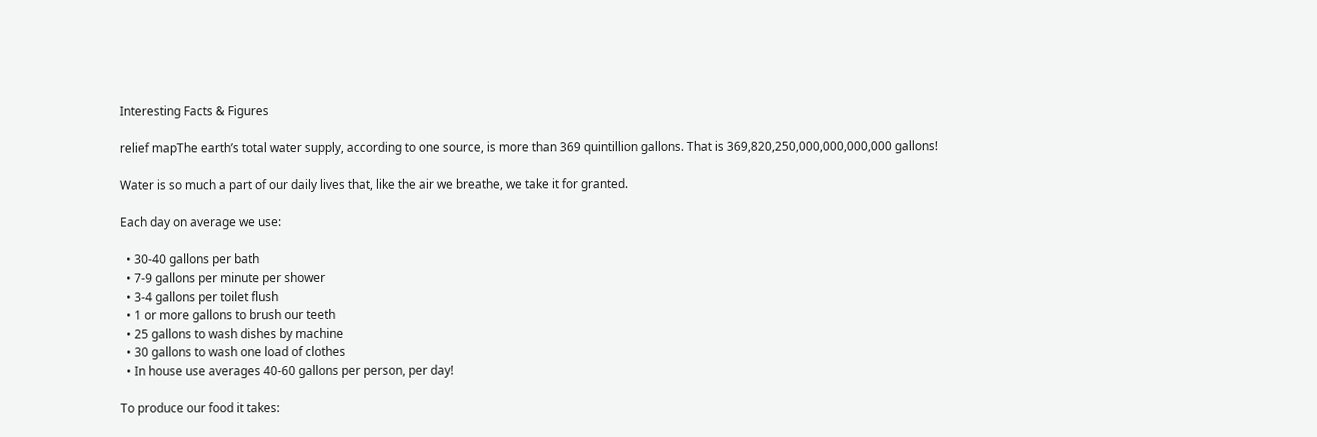Interesting Facts & Figures

relief mapThe earth’s total water supply, according to one source, is more than 369 quintillion gallons. That is 369,820,250,000,000,000,000 gallons!

Water is so much a part of our daily lives that, like the air we breathe, we take it for granted.

Each day on average we use:

  • 30-40 gallons per bath
  • 7-9 gallons per minute per shower
  • 3-4 gallons per toilet flush
  • 1 or more gallons to brush our teeth
  • 25 gallons to wash dishes by machine
  • 30 gallons to wash one load of clothes
  • In house use averages 40-60 gallons per person, per day!

To produce our food it takes: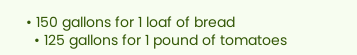• 150 gallons for 1 loaf of bread
  • 125 gallons for 1 pound of tomatoes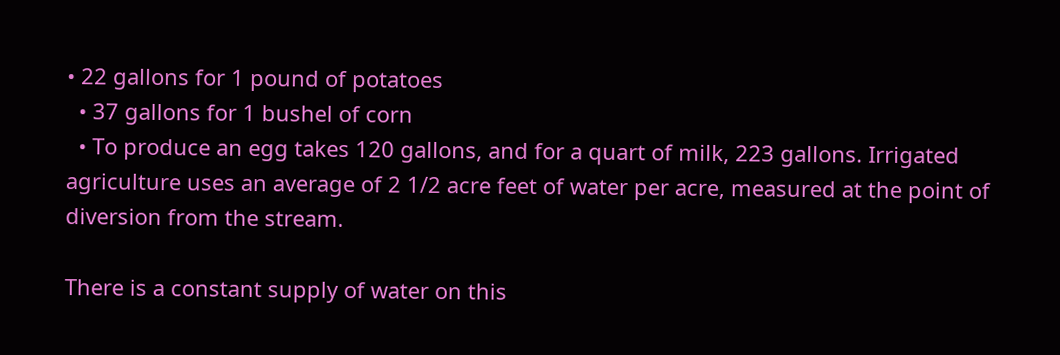• 22 gallons for 1 pound of potatoes
  • 37 gallons for 1 bushel of corn
  • To produce an egg takes 120 gallons, and for a quart of milk, 223 gallons. Irrigated agriculture uses an average of 2 1/2 acre feet of water per acre, measured at the point of diversion from the stream.

There is a constant supply of water on this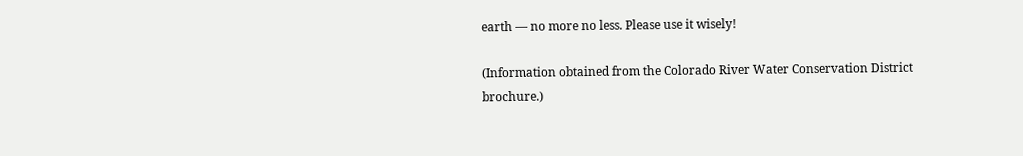earth — no more no less. Please use it wisely!

(Information obtained from the Colorado River Water Conservation District brochure.)